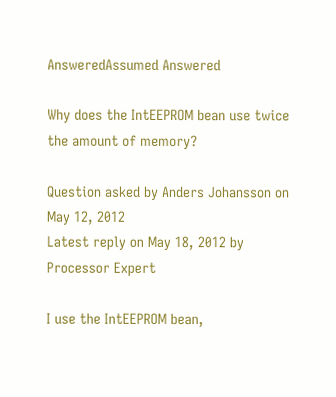AnsweredAssumed Answered

Why does the IntEEPROM bean use twice the amount of memory?

Question asked by Anders Johansson on May 12, 2012
Latest reply on May 18, 2012 by Processor Expert

I use the IntEEPROM bean,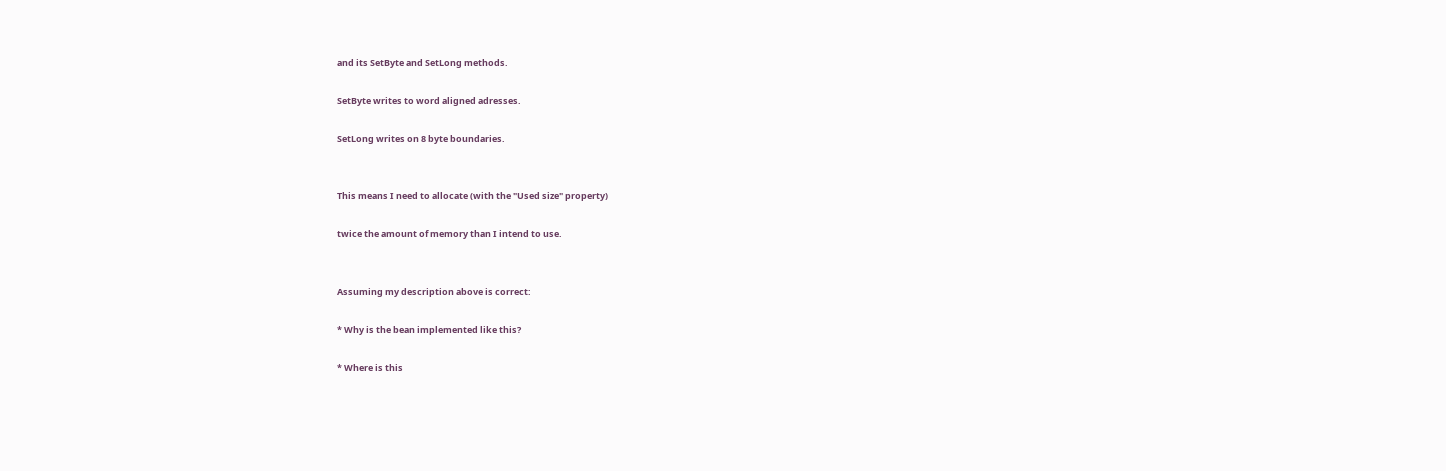and its SetByte and SetLong methods.

SetByte writes to word aligned adresses.

SetLong writes on 8 byte boundaries.


This means I need to allocate (with the "Used size" property)

twice the amount of memory than I intend to use.


Assuming my description above is correct:

* Why is the bean implemented like this?

* Where is this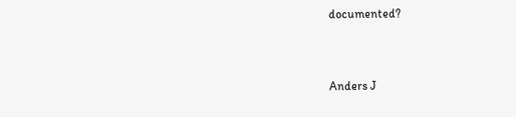documented?


Anders J